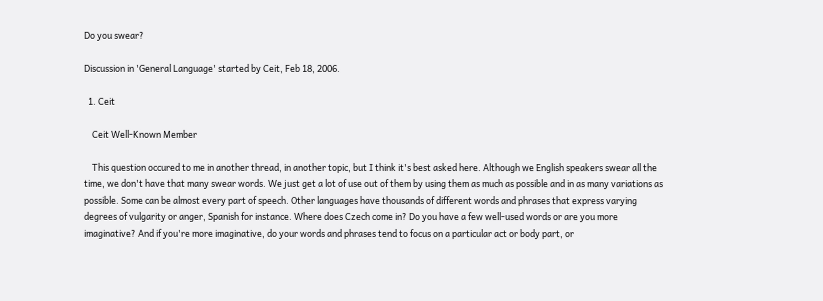Do you swear?

Discussion in 'General Language' started by Ceit, Feb 18, 2006.

  1. Ceit

    Ceit Well-Known Member

    This question occured to me in another thread, in another topic, but I think it's best asked here. Although we English speakers swear all the time, we don't have that many swear words. We just get a lot of use out of them by using them as much as possible and in as many variations as possible. Some can be almost every part of speech. Other languages have thousands of different words and phrases that express varying degrees of vulgarity or anger, Spanish for instance. Where does Czech come in? Do you have a few well-used words or are you more imaginative? And if you're more imaginative, do your words and phrases tend to focus on a particular act or body part, or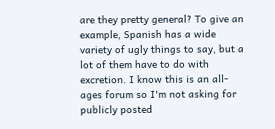are they pretty general? To give an example, Spanish has a wide variety of ugly things to say, but a lot of them have to do with excretion. I know this is an all-ages forum so I'm not asking for publicly posted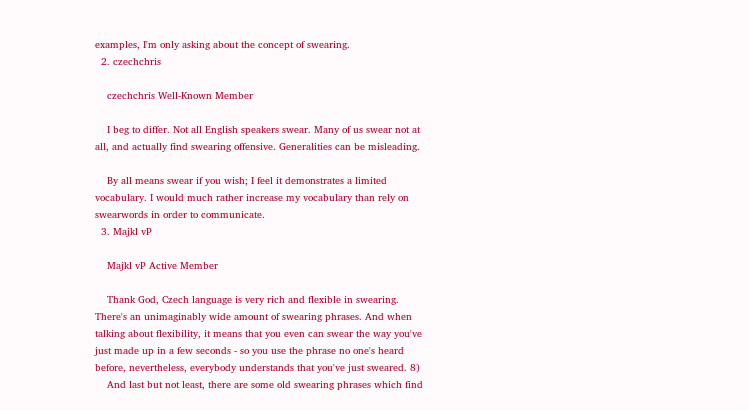examples, I'm only asking about the concept of swearing.
  2. czechchris

    czechchris Well-Known Member

    I beg to differ. Not all English speakers swear. Many of us swear not at all, and actually find swearing offensive. Generalities can be misleading.

    By all means swear if you wish; I feel it demonstrates a limited vocabulary. I would much rather increase my vocabulary than rely on swearwords in order to communicate.
  3. Majkl vP

    Majkl vP Active Member

    Thank God, Czech language is very rich and flexible in swearing. There's an unimaginably wide amount of swearing phrases. And when talking about flexibility, it means that you even can swear the way you've just made up in a few seconds - so you use the phrase no one's heard before, nevertheless, everybody understands that you've just sweared. 8)
    And last but not least, there are some old swearing phrases which find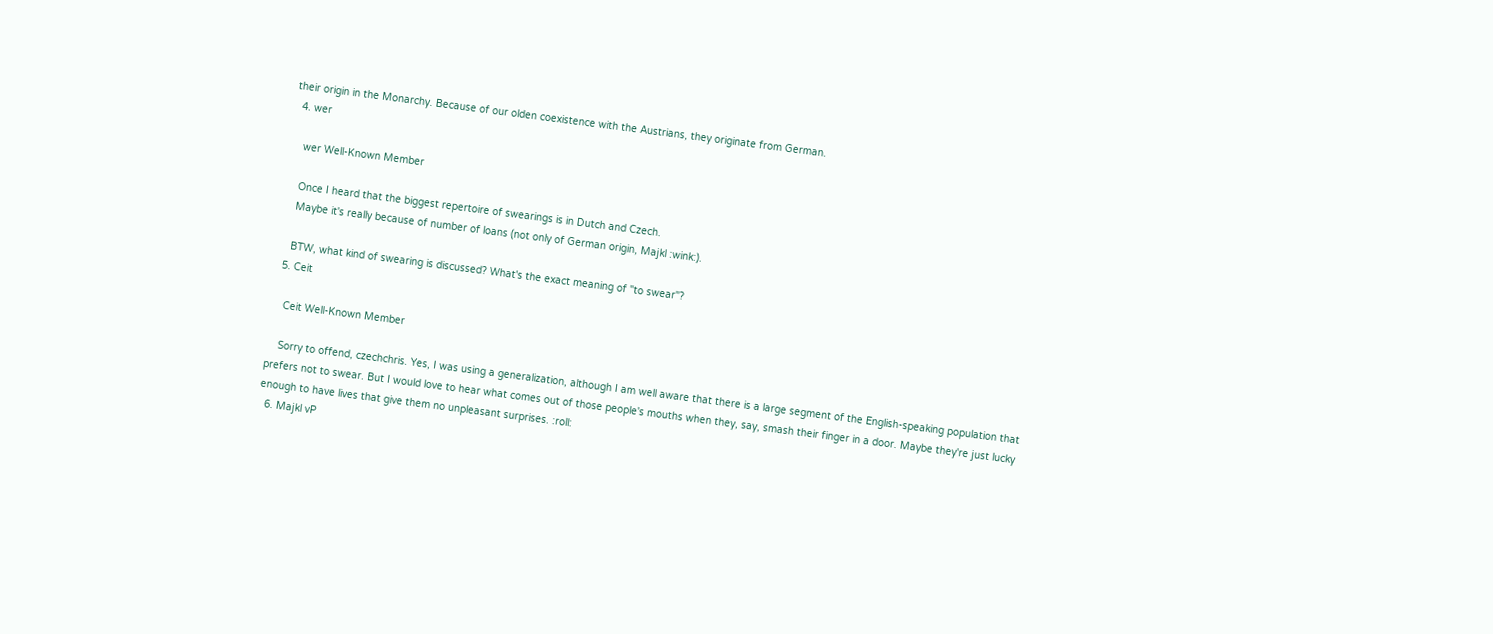their origin in the Monarchy. Because of our olden coexistence with the Austrians, they originate from German.
  4. wer

    wer Well-Known Member

    Once I heard that the biggest repertoire of swearings is in Dutch and Czech.
    Maybe it's really because of number of loans (not only of German origin, Majkl :wink:).

    BTW, what kind of swearing is discussed? What's the exact meaning of "to swear"?
  5. Ceit

    Ceit Well-Known Member

    Sorry to offend, czechchris. Yes, I was using a generalization, although I am well aware that there is a large segment of the English-speaking population that prefers not to swear. But I would love to hear what comes out of those people's mouths when they, say, smash their finger in a door. Maybe they're just lucky enough to have lives that give them no unpleasant surprises. :roll:
  6. Majkl vP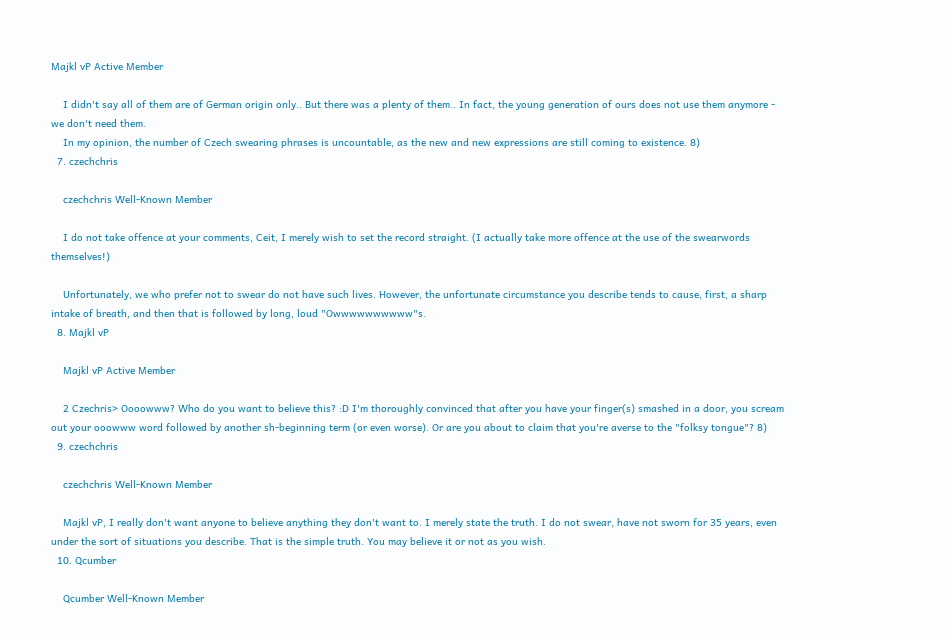Majkl vP Active Member

    I didn't say all of them are of German origin only.. But there was a plenty of them.. In fact, the young generation of ours does not use them anymore - we don't need them.
    In my opinion, the number of Czech swearing phrases is uncountable, as the new and new expressions are still coming to existence. 8)
  7. czechchris

    czechchris Well-Known Member

    I do not take offence at your comments, Ceit, I merely wish to set the record straight. (I actually take more offence at the use of the swearwords themselves!)

    Unfortunately, we who prefer not to swear do not have such lives. However, the unfortunate circumstance you describe tends to cause, first, a sharp intake of breath, and then that is followed by long, loud "Owwwwwwwwww"s.
  8. Majkl vP

    Majkl vP Active Member

    2 Czechris> Oooowww? Who do you want to believe this? :D I'm thoroughly convinced that after you have your finger(s) smashed in a door, you scream out your ooowww word followed by another sh-beginning term (or even worse). Or are you about to claim that you're averse to the "folksy tongue"? 8)
  9. czechchris

    czechchris Well-Known Member

    Majkl vP, I really don't want anyone to believe anything they don't want to. I merely state the truth. I do not swear, have not sworn for 35 years, even under the sort of situations you describe. That is the simple truth. You may believe it or not as you wish.
  10. Qcumber

    Qcumber Well-Known Member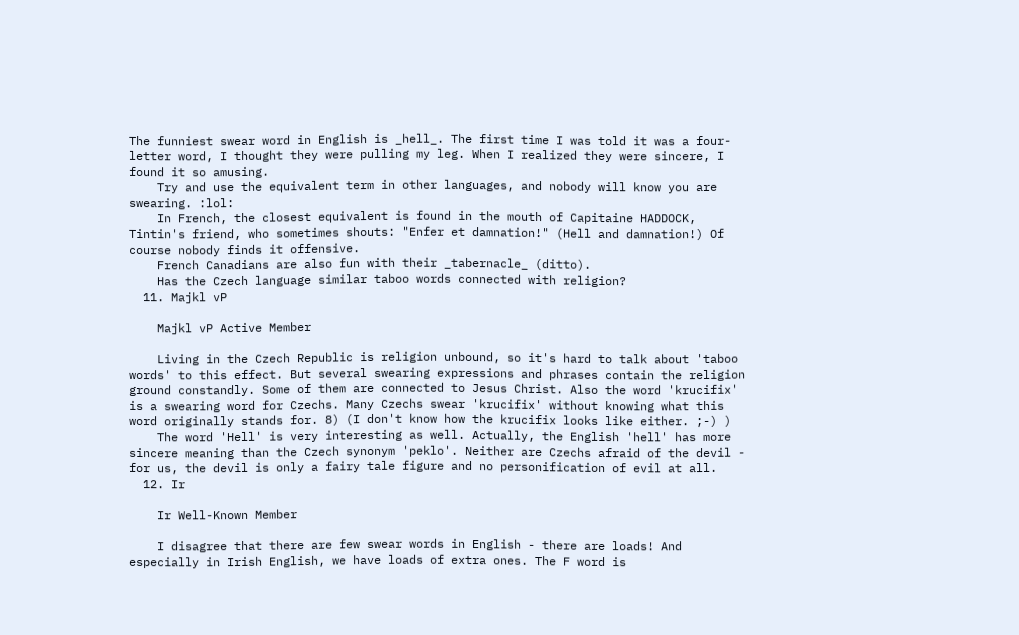The funniest swear word in English is _hell_. The first time I was told it was a four-letter word, I thought they were pulling my leg. When I realized they were sincere, I found it so amusing.
    Try and use the equivalent term in other languages, and nobody will know you are swearing. :lol:
    In French, the closest equivalent is found in the mouth of Capitaine HADDOCK, Tintin's friend, who sometimes shouts: "Enfer et damnation!" (Hell and damnation!) Of course nobody finds it offensive.
    French Canadians are also fun with their _tabernacle_ (ditto).
    Has the Czech language similar taboo words connected with religion?
  11. Majkl vP

    Majkl vP Active Member

    Living in the Czech Republic is religion unbound, so it's hard to talk about 'taboo words' to this effect. But several swearing expressions and phrases contain the religion ground constandly. Some of them are connected to Jesus Christ. Also the word 'krucifix' is a swearing word for Czechs. Many Czechs swear 'krucifix' without knowing what this word originally stands for. 8) (I don't know how the krucifix looks like either. ;-) )
    The word 'Hell' is very interesting as well. Actually, the English 'hell' has more sincere meaning than the Czech synonym 'peklo'. Neither are Czechs afraid of the devil - for us, the devil is only a fairy tale figure and no personification of evil at all.
  12. Ir

    Ir Well-Known Member

    I disagree that there are few swear words in English - there are loads! And especially in Irish English, we have loads of extra ones. The F word is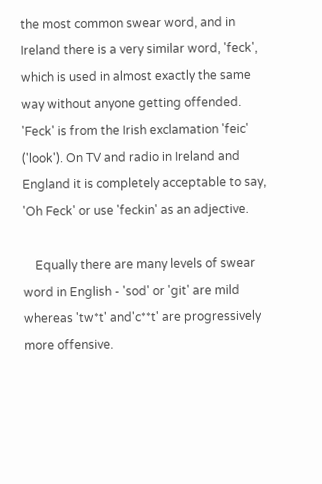the most common swear word, and in Ireland there is a very similar word, 'feck', which is used in almost exactly the same way without anyone getting offended. 'Feck' is from the Irish exclamation 'feic' ('look'). On TV and radio in Ireland and England it is completely acceptable to say, 'Oh Feck' or use 'feckin' as an adjective.

    Equally there are many levels of swear word in English - 'sod' or 'git' are mild whereas 'tw*t' and'c**t' are progressively more offensive.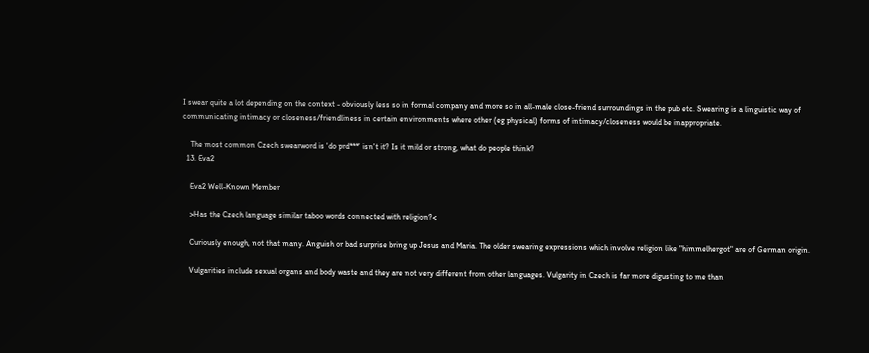I swear quite a lot depending on the context - obviously less so in formal company and more so in all-male close-friend surroundings in the pub etc. Swearing is a linguistic way of communicating intimacy or closeness/friendliness in certain environments where other (eg physical) forms of intimacy/closeness would be inappropriate.

    The most common Czech swearword is 'do prd***' isn't it? Is it mild or strong, what do people think?
  13. Eva2

    Eva2 Well-Known Member

    >Has the Czech language similar taboo words connected with religion?<

    Curiously enough, not that many. Anguish or bad surprise bring up Jesus and Maria. The older swearing expressions which involve religion like "himmelhergot" are of German origin.

    Vulgarities include sexual organs and body waste and they are not very different from other languages. Vulgarity in Czech is far more digusting to me than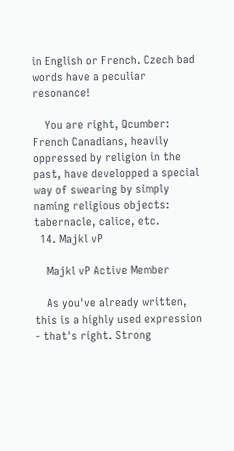in English or French. Czech bad words have a peculiar resonance!

    You are right, Qcumber: French Canadians, heavily oppressed by religion in the past, have developped a special way of swearing by simply naming religious objects: tabernacle, calice, etc.
  14. Majkl vP

    Majkl vP Active Member

    As you've already written, this is a highly used expression - that's right. Strong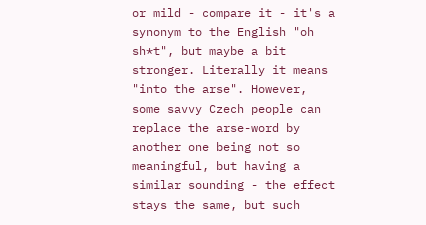or mild - compare it - it's a synonym to the English "oh sh*t", but maybe a bit stronger. Literally it means "into the arse". However, some savvy Czech people can replace the arse-word by another one being not so meaningful, but having a similar sounding - the effect stays the same, but such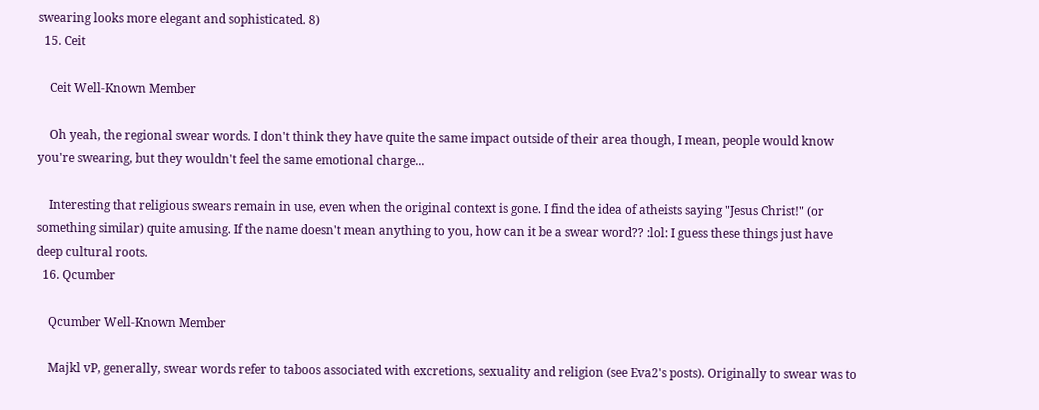swearing looks more elegant and sophisticated. 8)
  15. Ceit

    Ceit Well-Known Member

    Oh yeah, the regional swear words. I don't think they have quite the same impact outside of their area though, I mean, people would know you're swearing, but they wouldn't feel the same emotional charge...

    Interesting that religious swears remain in use, even when the original context is gone. I find the idea of atheists saying "Jesus Christ!" (or something similar) quite amusing. If the name doesn't mean anything to you, how can it be a swear word?? :lol: I guess these things just have deep cultural roots.
  16. Qcumber

    Qcumber Well-Known Member

    Majkl vP, generally, swear words refer to taboos associated with excretions, sexuality and religion (see Eva2's posts). Originally to swear was to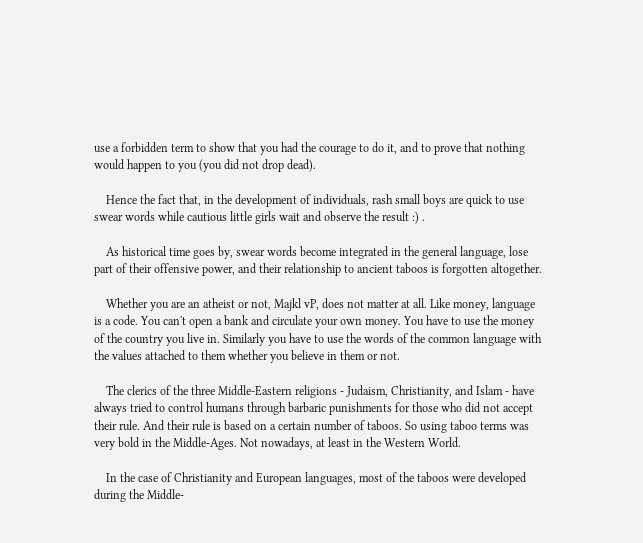use a forbidden term to show that you had the courage to do it, and to prove that nothing would happen to you (you did not drop dead).

    Hence the fact that, in the development of individuals, rash small boys are quick to use swear words while cautious little girls wait and observe the result :) .

    As historical time goes by, swear words become integrated in the general language, lose part of their offensive power, and their relationship to ancient taboos is forgotten altogether.

    Whether you are an atheist or not, Majkl vP, does not matter at all. Like money, language is a code. You can't open a bank and circulate your own money. You have to use the money of the country you live in. Similarly you have to use the words of the common language with the values attached to them whether you believe in them or not.

    The clerics of the three Middle-Eastern religions - Judaism, Christianity, and Islam - have always tried to control humans through barbaric punishments for those who did not accept their rule. And their rule is based on a certain number of taboos. So using taboo terms was very bold in the Middle-Ages. Not nowadays, at least in the Western World.

    In the case of Christianity and European languages, most of the taboos were developed during the Middle-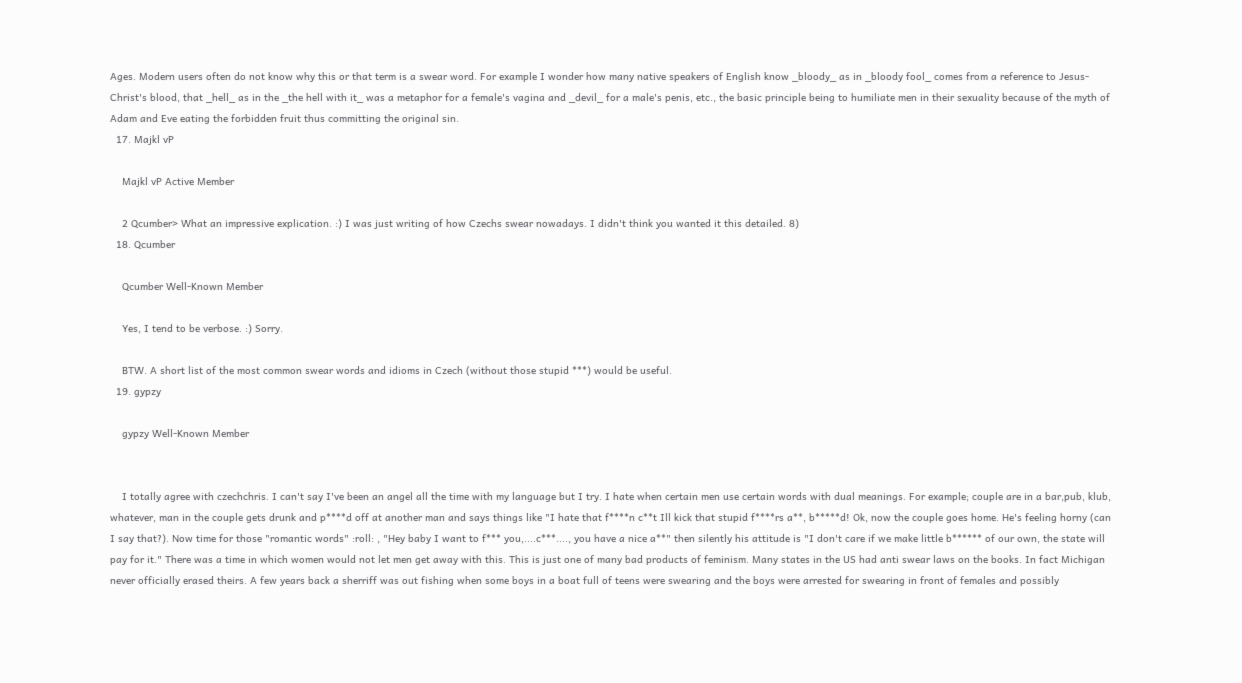Ages. Modern users often do not know why this or that term is a swear word. For example I wonder how many native speakers of English know _bloody_ as in _bloody fool_ comes from a reference to Jesus-Christ's blood, that _hell_ as in the _the hell with it_ was a metaphor for a female's vagina and _devil_ for a male's penis, etc., the basic principle being to humiliate men in their sexuality because of the myth of Adam and Eve eating the forbidden fruit thus committing the original sin.
  17. Majkl vP

    Majkl vP Active Member

    2 Qcumber> What an impressive explication. :) I was just writing of how Czechs swear nowadays. I didn't think you wanted it this detailed. 8)
  18. Qcumber

    Qcumber Well-Known Member

    Yes, I tend to be verbose. :) Sorry.

    BTW. A short list of the most common swear words and idioms in Czech (without those stupid ***) would be useful.
  19. gypzy

    gypzy Well-Known Member


    I totally agree with czechchris. I can't say I've been an angel all the time with my language but I try. I hate when certain men use certain words with dual meanings. For example; couple are in a bar,pub, klub, whatever, man in the couple gets drunk and p****d off at another man and says things like "I hate that f****n c**t Ill kick that stupid f****rs a**, b*****d! Ok, now the couple goes home. He's feeling horny (can I say that?). Now time for those "romantic words" :roll: , "Hey baby I want to f*** you,....c***...., you have a nice a**" then silently his attitude is "I don't care if we make little b****** of our own, the state will pay for it." There was a time in which women would not let men get away with this. This is just one of many bad products of feminism. Many states in the US had anti swear laws on the books. In fact Michigan never officially erased theirs. A few years back a sherriff was out fishing when some boys in a boat full of teens were swearing and the boys were arrested for swearing in front of females and possibly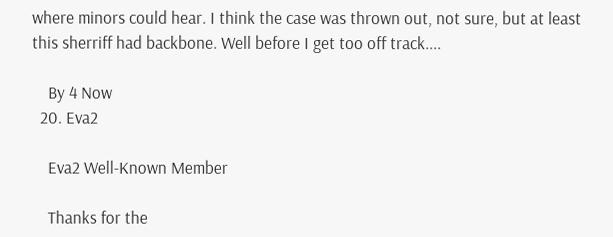where minors could hear. I think the case was thrown out, not sure, but at least this sherriff had backbone. Well before I get too off track....

    By 4 Now
  20. Eva2

    Eva2 Well-Known Member

    Thanks for the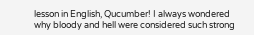lesson in English, Qucumber! I always wondered why bloody and hell were considered such strong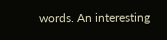words. An interesting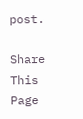post.

Share This Page